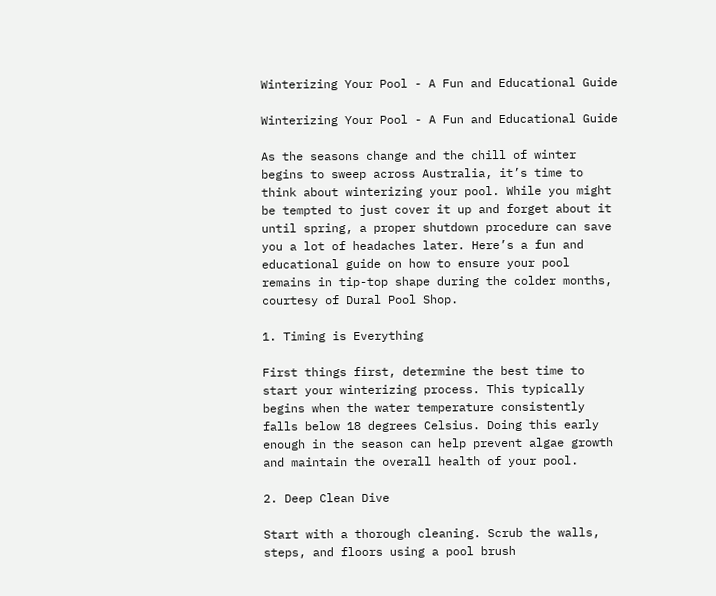Winterizing Your Pool - A Fun and Educational Guide

Winterizing Your Pool - A Fun and Educational Guide

As the seasons change and the chill of winter begins to sweep across Australia, it’s time to think about winterizing your pool. While you might be tempted to just cover it up and forget about it until spring, a proper shutdown procedure can save you a lot of headaches later. Here’s a fun and educational guide on how to ensure your pool remains in tip-top shape during the colder months, courtesy of Dural Pool Shop.

1. Timing is Everything

First things first, determine the best time to start your winterizing process. This typically begins when the water temperature consistently falls below 18 degrees Celsius. Doing this early enough in the season can help prevent algae growth and maintain the overall health of your pool.

2. Deep Clean Dive

Start with a thorough cleaning. Scrub the walls, steps, and floors using a pool brush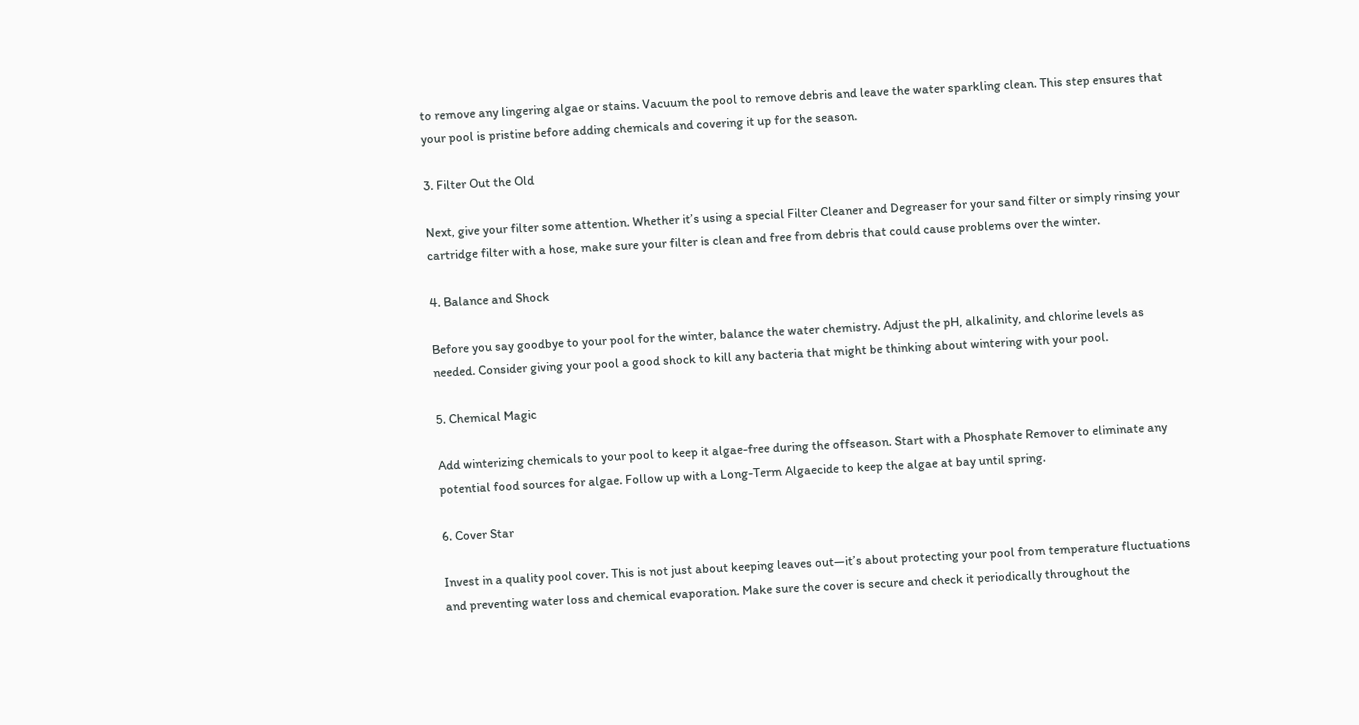to remove any lingering algae or stains. Vacuum the pool to remove debris and leave the water sparkling clean. This step ensures that your pool is pristine before adding chemicals and covering it up for the season.

3. Filter Out the Old

Next, give your filter some attention. Whether it’s using a special Filter Cleaner and Degreaser for your sand filter or simply rinsing your cartridge filter with a hose, make sure your filter is clean and free from debris that could cause problems over the winter.

4. Balance and Shock

Before you say goodbye to your pool for the winter, balance the water chemistry. Adjust the pH, alkalinity, and chlorine levels as needed. Consider giving your pool a good shock to kill any bacteria that might be thinking about wintering with your pool.

5. Chemical Magic

Add winterizing chemicals to your pool to keep it algae-free during the offseason. Start with a Phosphate Remover to eliminate any potential food sources for algae. Follow up with a Long-Term Algaecide to keep the algae at bay until spring.

6. Cover Star

Invest in a quality pool cover. This is not just about keeping leaves out—it’s about protecting your pool from temperature fluctuations and preventing water loss and chemical evaporation. Make sure the cover is secure and check it periodically throughout the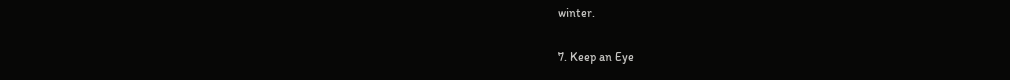winter.

7. Keep an Eye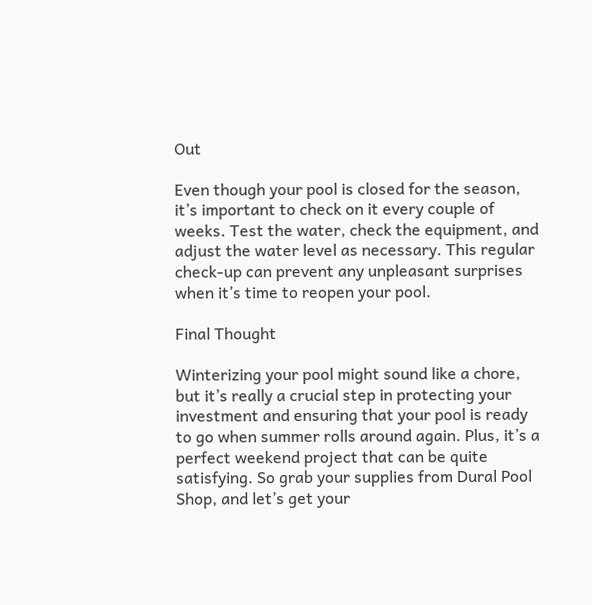Out

Even though your pool is closed for the season, it’s important to check on it every couple of weeks. Test the water, check the equipment, and adjust the water level as necessary. This regular check-up can prevent any unpleasant surprises when it’s time to reopen your pool.

Final Thought

Winterizing your pool might sound like a chore, but it’s really a crucial step in protecting your investment and ensuring that your pool is ready to go when summer rolls around again. Plus, it’s a perfect weekend project that can be quite satisfying. So grab your supplies from Dural Pool Shop, and let’s get your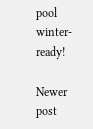pool winter-ready!

Newer post